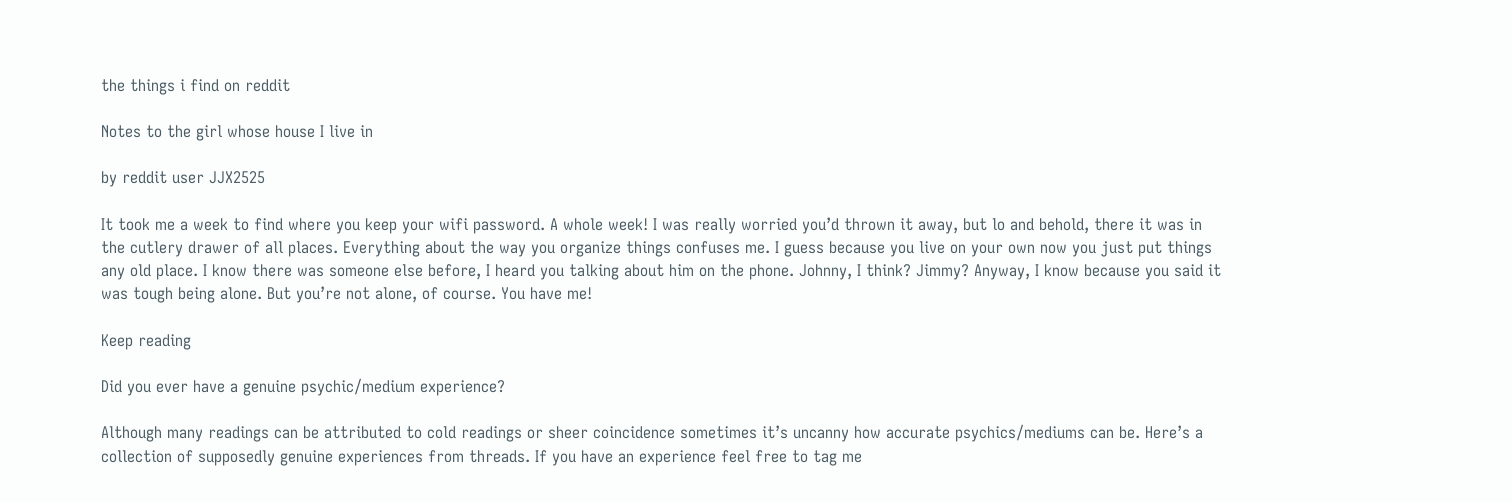the things i find on reddit

Notes to the girl whose house I live in

by reddit user JJX2525

It took me a week to find where you keep your wifi password. A whole week! I was really worried you’d thrown it away, but lo and behold, there it was in the cutlery drawer of all places. Everything about the way you organize things confuses me. I guess because you live on your own now you just put things any old place. I know there was someone else before, I heard you talking about him on the phone. Johnny, I think? Jimmy? Anyway, I know because you said it was tough being alone. But you’re not alone, of course. You have me!

Keep reading

Did you ever have a genuine psychic/medium experience?

Although many readings can be attributed to cold readings or sheer coincidence sometimes it’s uncanny how accurate psychics/mediums can be. Here’s a collection of supposedly genuine experiences from threads. If you have an experience feel free to tag me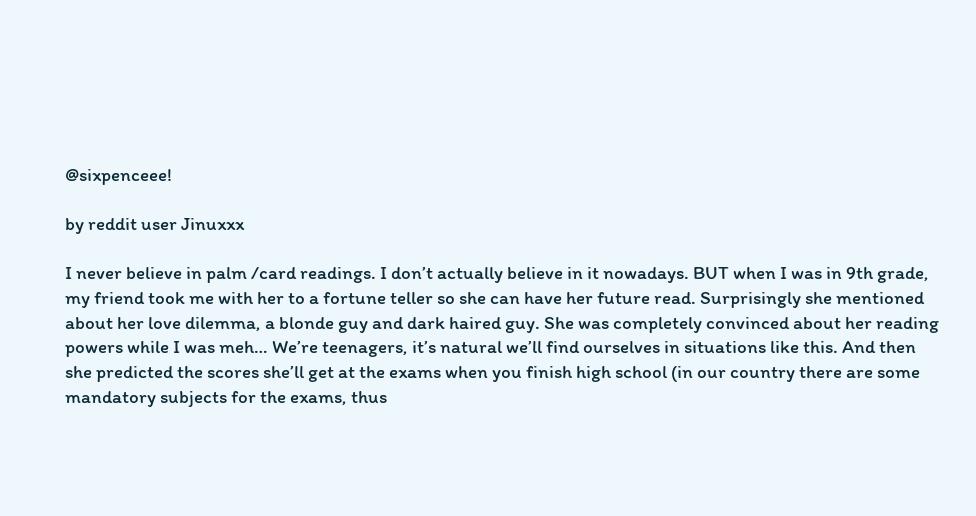@sixpenceee!

by reddit user Jinuxxx

I never believe in palm /card readings. I don’t actually believe in it nowadays. BUT when I was in 9th grade, my friend took me with her to a fortune teller so she can have her future read. Surprisingly she mentioned about her love dilemma, a blonde guy and dark haired guy. She was completely convinced about her reading powers while I was meh… We’re teenagers, it’s natural we’ll find ourselves in situations like this. And then she predicted the scores she’ll get at the exams when you finish high school (in our country there are some mandatory subjects for the exams, thus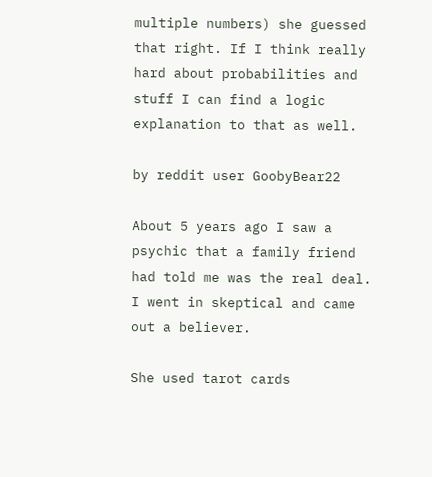multiple numbers) she guessed that right. If I think really hard about probabilities and stuff I can find a logic explanation to that as well.

by reddit user GoobyBear22

About 5 years ago I saw a psychic that a family friend had told me was the real deal. I went in skeptical and came out a believer.

She used tarot cards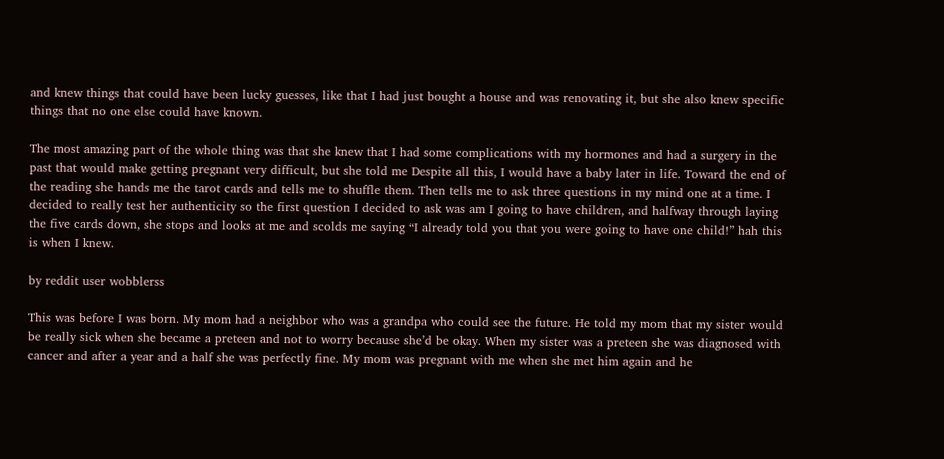and knew things that could have been lucky guesses, like that I had just bought a house and was renovating it, but she also knew specific things that no one else could have known.

The most amazing part of the whole thing was that she knew that I had some complications with my hormones and had a surgery in the past that would make getting pregnant very difficult, but she told me Despite all this, I would have a baby later in life. Toward the end of the reading she hands me the tarot cards and tells me to shuffle them. Then tells me to ask three questions in my mind one at a time. I decided to really test her authenticity so the first question I decided to ask was am I going to have children, and halfway through laying the five cards down, she stops and looks at me and scolds me saying “I already told you that you were going to have one child!” hah this is when I knew.

by reddit user wobblerss

This was before I was born. My mom had a neighbor who was a grandpa who could see the future. He told my mom that my sister would be really sick when she became a preteen and not to worry because she’d be okay. When my sister was a preteen she was diagnosed with cancer and after a year and a half she was perfectly fine. My mom was pregnant with me when she met him again and he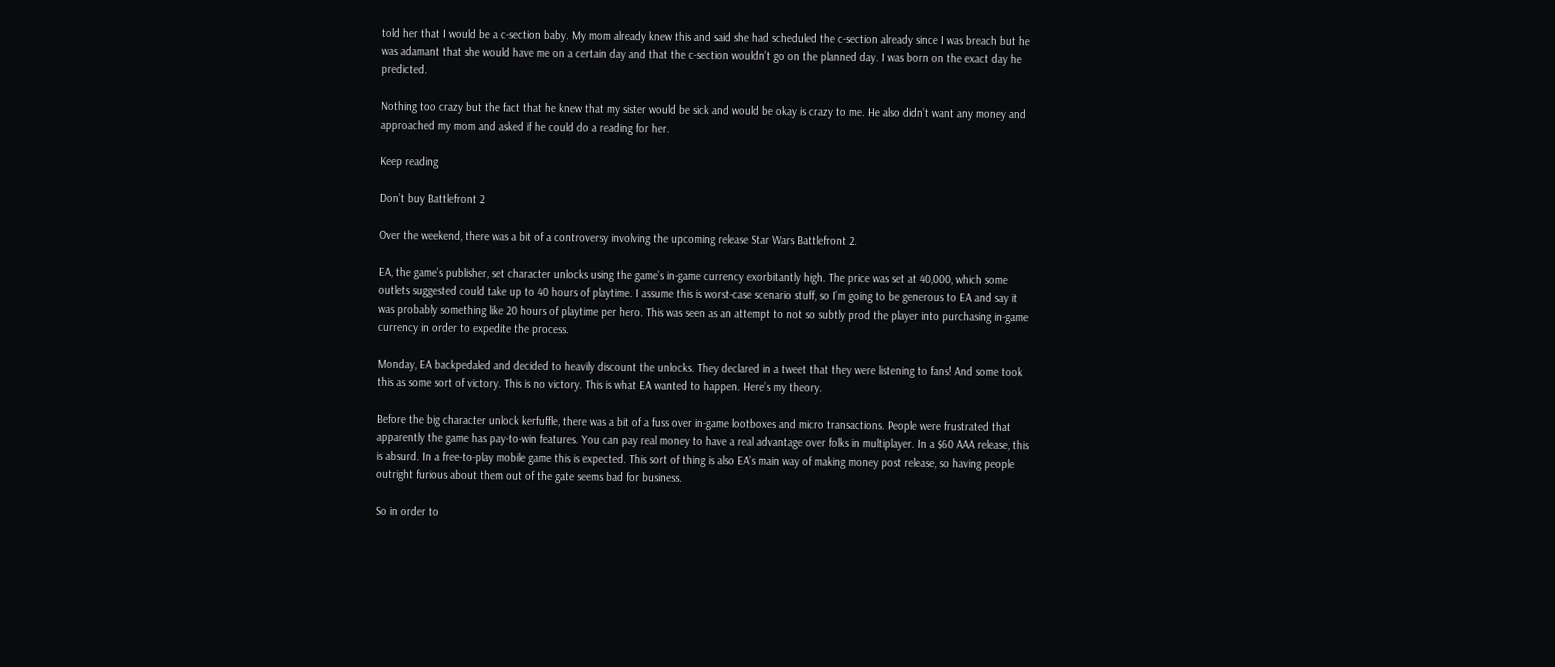told her that I would be a c-section baby. My mom already knew this and said she had scheduled the c-section already since I was breach but he was adamant that she would have me on a certain day and that the c-section wouldn’t go on the planned day. I was born on the exact day he predicted.

Nothing too crazy but the fact that he knew that my sister would be sick and would be okay is crazy to me. He also didn’t want any money and approached my mom and asked if he could do a reading for her.

Keep reading

Don’t buy Battlefront 2

Over the weekend, there was a bit of a controversy involving the upcoming release Star Wars Battlefront 2.

EA, the game’s publisher, set character unlocks using the game’s in-game currency exorbitantly high. The price was set at 40,000, which some outlets suggested could take up to 40 hours of playtime. I assume this is worst-case scenario stuff, so I’m going to be generous to EA and say it was probably something like 20 hours of playtime per hero. This was seen as an attempt to not so subtly prod the player into purchasing in-game currency in order to expedite the process.

Monday, EA backpedaled and decided to heavily discount the unlocks. They declared in a tweet that they were listening to fans! And some took this as some sort of victory. This is no victory. This is what EA wanted to happen. Here’s my theory.

Before the big character unlock kerfuffle, there was a bit of a fuss over in-game lootboxes and micro transactions. People were frustrated that apparently the game has pay-to-win features. You can pay real money to have a real advantage over folks in multiplayer. In a $60 AAA release, this is absurd. In a free-to-play mobile game this is expected. This sort of thing is also EA’s main way of making money post release, so having people outright furious about them out of the gate seems bad for business.

So in order to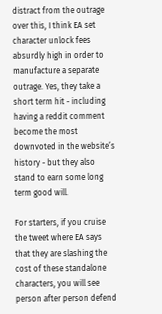distract from the outrage over this, I think EA set character unlock fees absurdly high in order to manufacture a separate outrage. Yes, they take a short term hit - including having a reddit comment become the most downvoted in the website’s history - but they also stand to earn some long term good will.

For starters, if you cruise the tweet where EA says that they are slashing the cost of these standalone characters, you will see person after person defend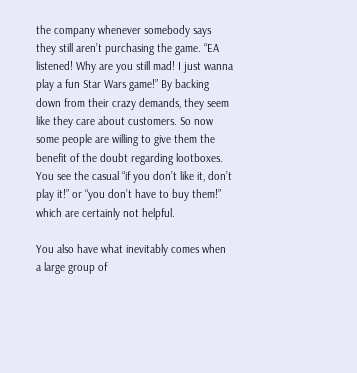the company whenever somebody says they still aren’t purchasing the game. “EA listened! Why are you still mad! I just wanna play a fun Star Wars game!” By backing down from their crazy demands, they seem like they care about customers. So now some people are willing to give them the benefit of the doubt regarding lootboxes. You see the casual “if you don’t like it, don’t play it!” or “you don’t have to buy them!” which are certainly not helpful.

You also have what inevitably comes when a large group of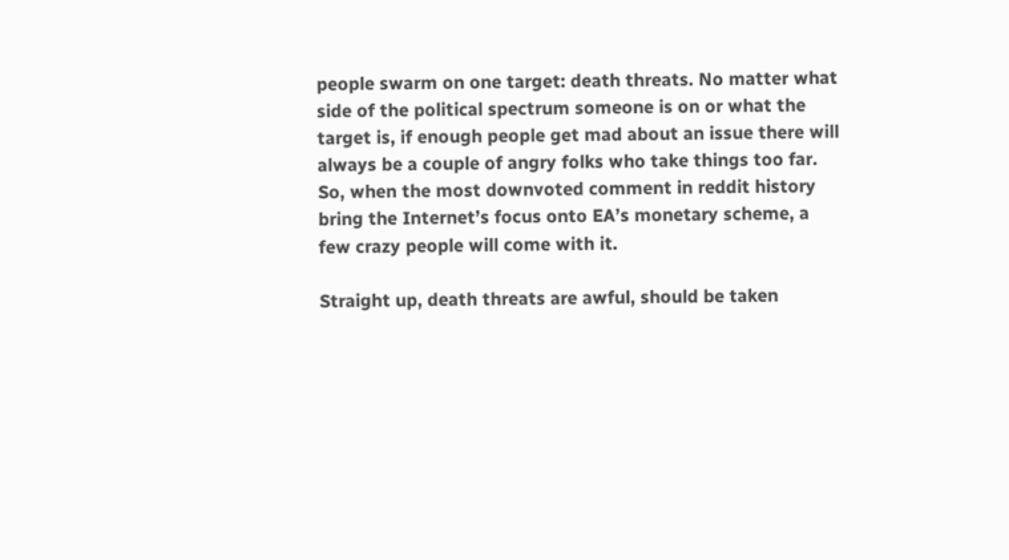people swarm on one target: death threats. No matter what side of the political spectrum someone is on or what the target is, if enough people get mad about an issue there will always be a couple of angry folks who take things too far. So, when the most downvoted comment in reddit history bring the Internet’s focus onto EA’s monetary scheme, a few crazy people will come with it.

Straight up, death threats are awful, should be taken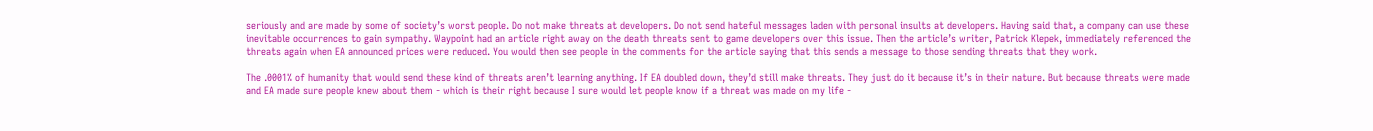seriously and are made by some of society’s worst people. Do not make threats at developers. Do not send hateful messages laden with personal insults at developers. Having said that, a company can use these inevitable occurrences to gain sympathy. Waypoint had an article right away on the death threats sent to game developers over this issue. Then the article’s writer, Patrick Klepek, immediately referenced the threats again when EA announced prices were reduced. You would then see people in the comments for the article saying that this sends a message to those sending threats that they work.

The .0001% of humanity that would send these kind of threats aren’t learning anything. If EA doubled down, they’d still make threats. They just do it because it’s in their nature. But because threats were made and EA made sure people knew about them - which is their right because I sure would let people know if a threat was made on my life -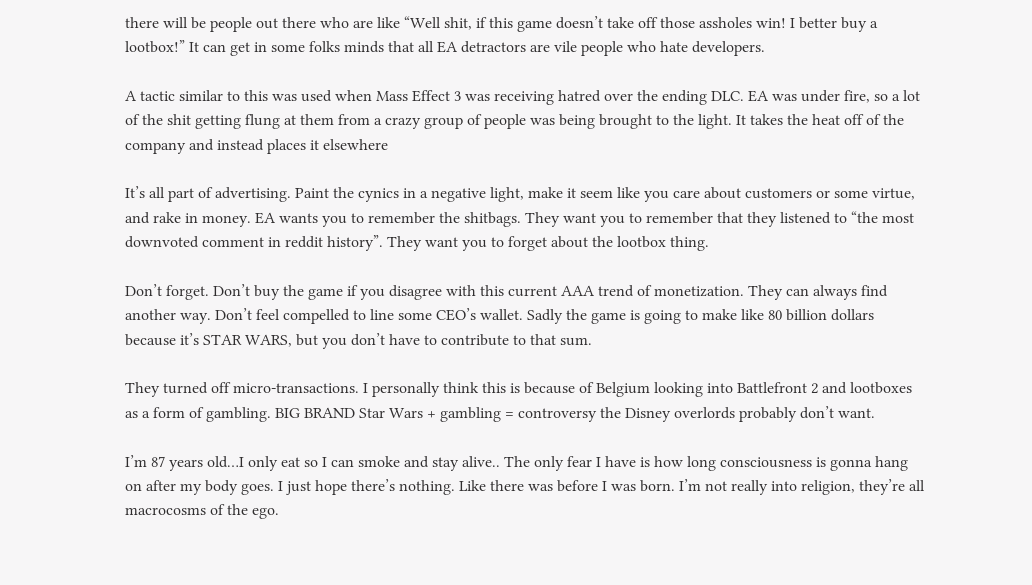there will be people out there who are like “Well shit, if this game doesn’t take off those assholes win! I better buy a lootbox!” It can get in some folks minds that all EA detractors are vile people who hate developers.

A tactic similar to this was used when Mass Effect 3 was receiving hatred over the ending DLC. EA was under fire, so a lot of the shit getting flung at them from a crazy group of people was being brought to the light. It takes the heat off of the company and instead places it elsewhere

It’s all part of advertising. Paint the cynics in a negative light, make it seem like you care about customers or some virtue, and rake in money. EA wants you to remember the shitbags. They want you to remember that they listened to “the most downvoted comment in reddit history”. They want you to forget about the lootbox thing.

Don’t forget. Don’t buy the game if you disagree with this current AAA trend of monetization. They can always find another way. Don’t feel compelled to line some CEO’s wallet. Sadly the game is going to make like 80 billion dollars because it’s STAR WARS, but you don’t have to contribute to that sum.

They turned off micro-transactions. I personally think this is because of Belgium looking into Battlefront 2 and lootboxes as a form of gambling. BIG BRAND Star Wars + gambling = controversy the Disney overlords probably don’t want.

I’m 87 years old…I only eat so I can smoke and stay alive.. The only fear I have is how long consciousness is gonna hang on after my body goes. I just hope there’s nothing. Like there was before I was born. I’m not really into religion, they’re all macrocosms of the ego.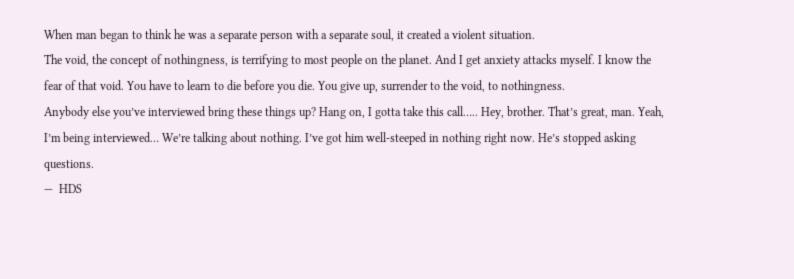When man began to think he was a separate person with a separate soul, it created a violent situation.
The void, the concept of nothingness, is terrifying to most people on the planet. And I get anxiety attacks myself. I know the fear of that void. You have to learn to die before you die. You give up, surrender to the void, to nothingness.
Anybody else you’ve interviewed bring these things up? Hang on, I gotta take this call….. Hey, brother. That’s great, man. Yeah, I’m being interviewed… We’re talking about nothing. I’ve got him well-steeped in nothing right now. He’s stopped asking questions.
—  HDS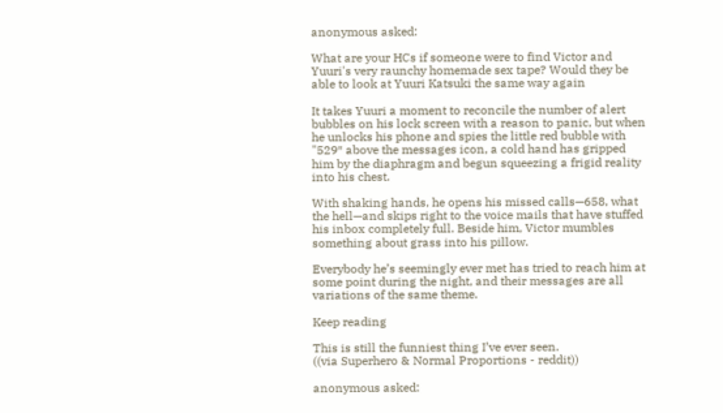anonymous asked:

What are your HCs if someone were to find Victor and Yuuri's very raunchy homemade sex tape? Would they be able to look at Yuuri Katsuki the same way again

It takes Yuuri a moment to reconcile the number of alert bubbles on his lock screen with a reason to panic, but when he unlocks his phone and spies the little red bubble with "529″ above the messages icon, a cold hand has gripped him by the diaphragm and begun squeezing a frigid reality into his chest.

With shaking hands, he opens his missed calls—658, what the hell—and skips right to the voice mails that have stuffed his inbox completely full. Beside him, Victor mumbles something about grass into his pillow.

Everybody he’s seemingly ever met has tried to reach him at some point during the night, and their messages are all variations of the same theme.

Keep reading

This is still the funniest thing I’ve ever seen.
((via Superhero & Normal Proportions - reddit))

anonymous asked: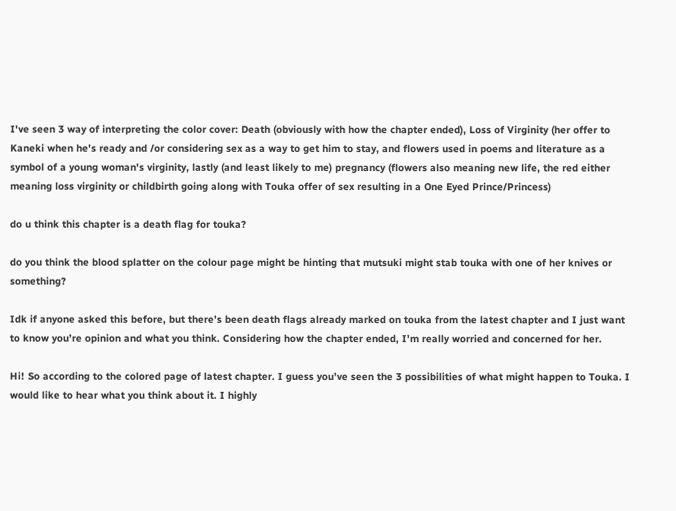I've seen 3 way of interpreting the color cover: Death (obviously with how the chapter ended), Loss of Virginity (her offer to Kaneki when he's ready and /or considering sex as a way to get him to stay, and flowers used in poems and literature as a symbol of a young woman's virginity, lastly (and least likely to me) pregnancy (flowers also meaning new life, the red either meaning loss virginity or childbirth going along with Touka offer of sex resulting in a One Eyed Prince/Princess)

do u think this chapter is a death flag for touka?

do you think the blood splatter on the colour page might be hinting that mutsuki might stab touka with one of her knives or something?

Idk if anyone asked this before, but there’s been death flags already marked on touka from the latest chapter and I just want to know you’re opinion and what you think. Considering how the chapter ended, I’m really worried and concerned for her.

Hi! So according to the colored page of latest chapter. I guess you’ve seen the 3 possibilities of what might happen to Touka. I would like to hear what you think about it. I highly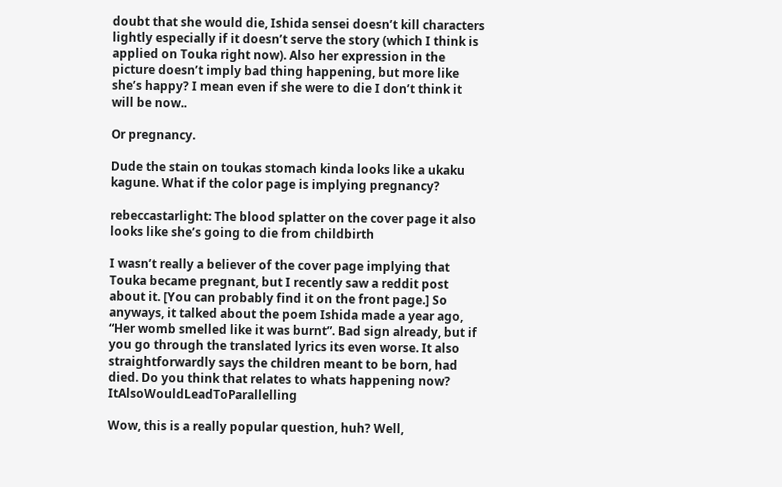doubt that she would die, Ishida sensei doesn’t kill characters lightly especially if it doesn’t serve the story (which I think is applied on Touka right now). Also her expression in the picture doesn’t imply bad thing happening, but more like she’s happy? I mean even if she were to die I don’t think it will be now..

Or pregnancy.

Dude the stain on toukas stomach kinda looks like a ukaku kagune. What if the color page is implying pregnancy?

rebeccastarlight: The blood splatter on the cover page it also looks like she’s going to die from childbirth

I wasn’t really a believer of the cover page implying that Touka became pregnant, but I recently saw a reddit post about it. [You can probably find it on the front page.] So anyways, it talked about the poem Ishida made a year ago, “Her womb smelled like it was burnt”. Bad sign already, but if you go through the translated lyrics its even worse. It also straightforwardly says the children meant to be born, had died. Do you think that relates to whats happening now? ItAlsoWouldLeadToParallelling

Wow, this is a really popular question, huh? Well,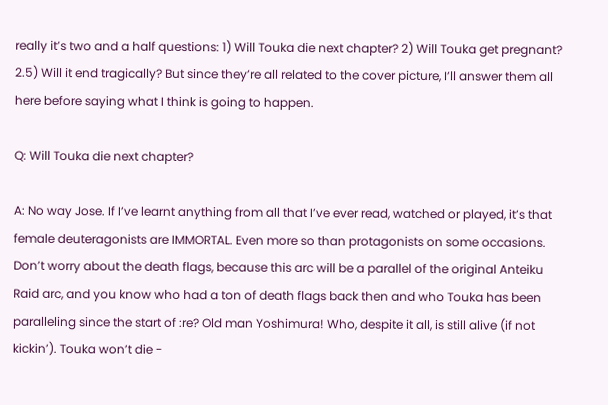really it’s two and a half questions: 1) Will Touka die next chapter? 2) Will Touka get pregnant? 2.5) Will it end tragically? But since they’re all related to the cover picture, I’ll answer them all here before saying what I think is going to happen.

Q: Will Touka die next chapter?

A: No way Jose. If I’ve learnt anything from all that I’ve ever read, watched or played, it’s that female deuteragonists are IMMORTAL. Even more so than protagonists on some occasions. Don’t worry about the death flags, because this arc will be a parallel of the original Anteiku Raid arc, and you know who had a ton of death flags back then and who Touka has been paralleling since the start of :re? Old man Yoshimura! Who, despite it all, is still alive (if not kickin’). Touka won’t die -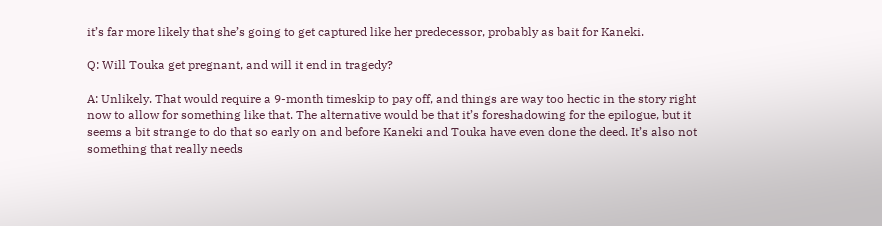it’s far more likely that she’s going to get captured like her predecessor, probably as bait for Kaneki.

Q: Will Touka get pregnant, and will it end in tragedy?

A: Unlikely. That would require a 9-month timeskip to pay off, and things are way too hectic in the story right now to allow for something like that. The alternative would be that it’s foreshadowing for the epilogue, but it seems a bit strange to do that so early on and before Kaneki and Touka have even done the deed. It’s also not something that really needs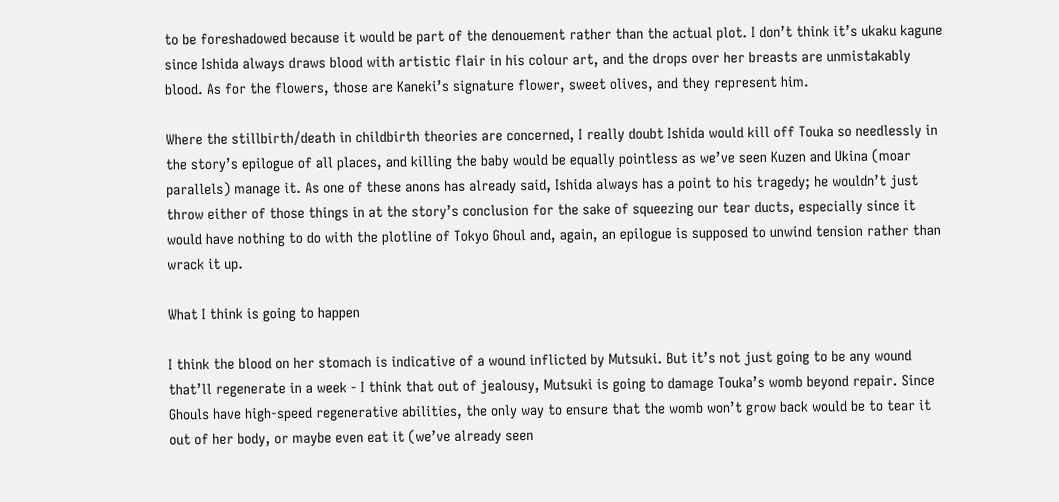to be foreshadowed because it would be part of the denouement rather than the actual plot. I don’t think it’s ukaku kagune since Ishida always draws blood with artistic flair in his colour art, and the drops over her breasts are unmistakably blood. As for the flowers, those are Kaneki’s signature flower, sweet olives, and they represent him.

Where the stillbirth/death in childbirth theories are concerned, I really doubt Ishida would kill off Touka so needlessly in the story’s epilogue of all places, and killing the baby would be equally pointless as we’ve seen Kuzen and Ukina (moar parallels) manage it. As one of these anons has already said, Ishida always has a point to his tragedy; he wouldn’t just throw either of those things in at the story’s conclusion for the sake of squeezing our tear ducts, especially since it would have nothing to do with the plotline of Tokyo Ghoul and, again, an epilogue is supposed to unwind tension rather than wrack it up.

What I think is going to happen

I think the blood on her stomach is indicative of a wound inflicted by Mutsuki. But it’s not just going to be any wound that’ll regenerate in a week - I think that out of jealousy, Mutsuki is going to damage Touka’s womb beyond repair. Since Ghouls have high-speed regenerative abilities, the only way to ensure that the womb won’t grow back would be to tear it out of her body, or maybe even eat it (we’ve already seen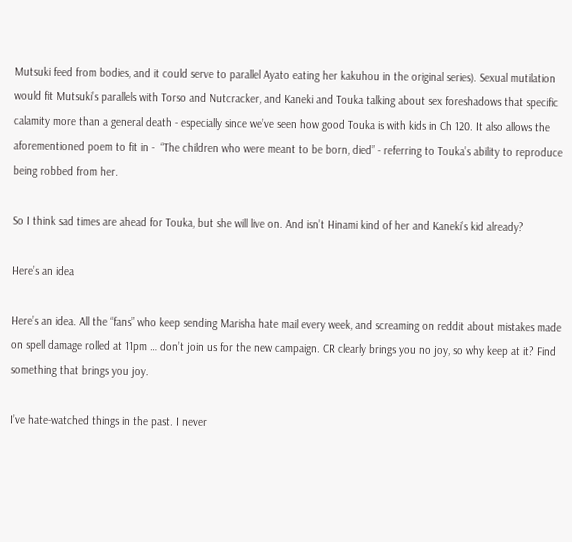Mutsuki feed from bodies, and it could serve to parallel Ayato eating her kakuhou in the original series). Sexual mutilation would fit Mutsuki’s parallels with Torso and Nutcracker, and Kaneki and Touka talking about sex foreshadows that specific calamity more than a general death - especially since we’ve seen how good Touka is with kids in Ch 120. It also allows the aforementioned poem to fit in -  “The children who were meant to be born, died” - referring to Touka’s ability to reproduce being robbed from her.

So I think sad times are ahead for Touka, but she will live on. And isn’t Hinami kind of her and Kaneki’s kid already?

Here’s an idea

Here’s an idea. All the “fans” who keep sending Marisha hate mail every week, and screaming on reddit about mistakes made on spell damage rolled at 11pm … don’t join us for the new campaign. CR clearly brings you no joy, so why keep at it? Find something that brings you joy.

I’ve hate-watched things in the past. I never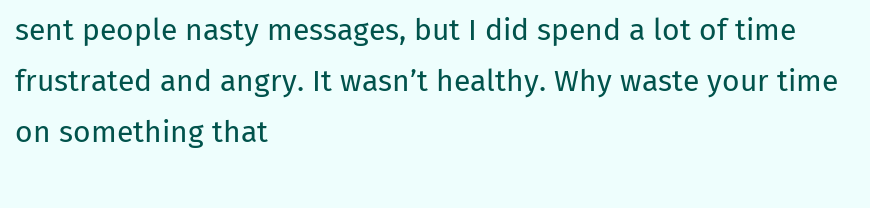sent people nasty messages, but I did spend a lot of time frustrated and angry. It wasn’t healthy. Why waste your time on something that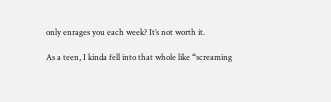only enrages you each week? It’s not worth it.

As a teen, I kinda fell into that whole like “screaming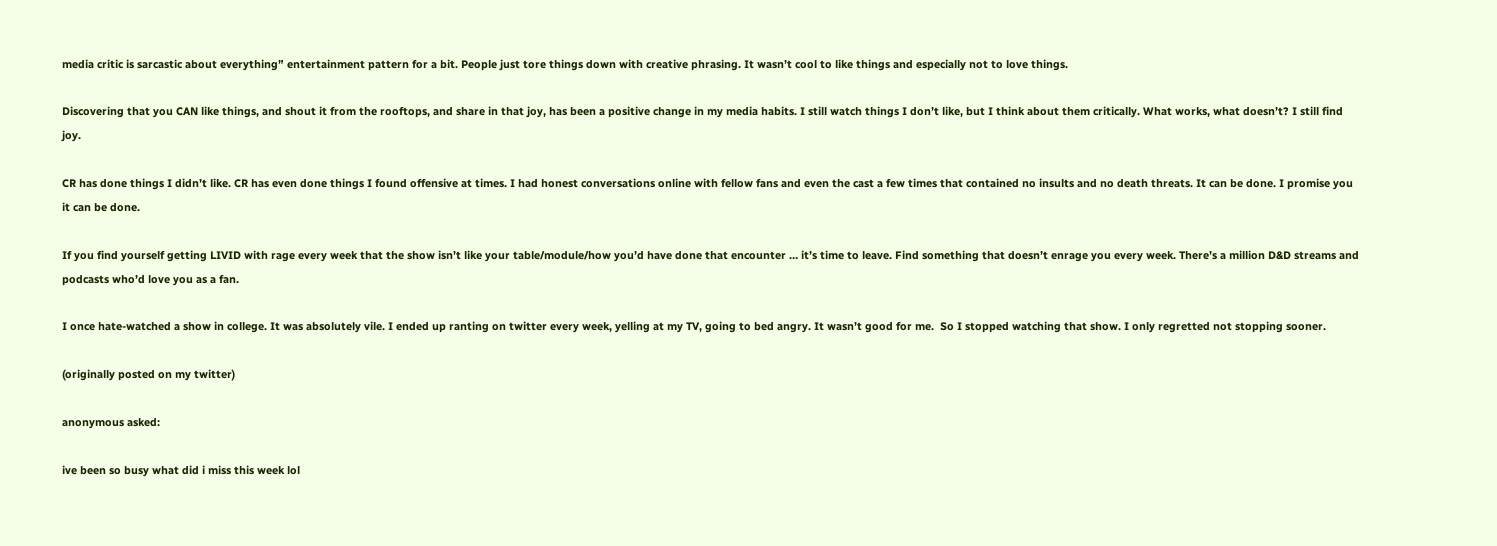media critic is sarcastic about everything” entertainment pattern for a bit. People just tore things down with creative phrasing. It wasn’t cool to like things and especially not to love things.

Discovering that you CAN like things, and shout it from the rooftops, and share in that joy, has been a positive change in my media habits. I still watch things I don’t like, but I think about them critically. What works, what doesn’t? I still find joy.

CR has done things I didn’t like. CR has even done things I found offensive at times. I had honest conversations online with fellow fans and even the cast a few times that contained no insults and no death threats. It can be done. I promise you it can be done.

If you find yourself getting LIVID with rage every week that the show isn’t like your table/module/how you’d have done that encounter … it’s time to leave. Find something that doesn’t enrage you every week. There’s a million D&D streams and podcasts who’d love you as a fan.

I once hate-watched a show in college. It was absolutely vile. I ended up ranting on twitter every week, yelling at my TV, going to bed angry. It wasn’t good for me.  So I stopped watching that show. I only regretted not stopping sooner.

(originally posted on my twitter)

anonymous asked:

ive been so busy what did i miss this week lol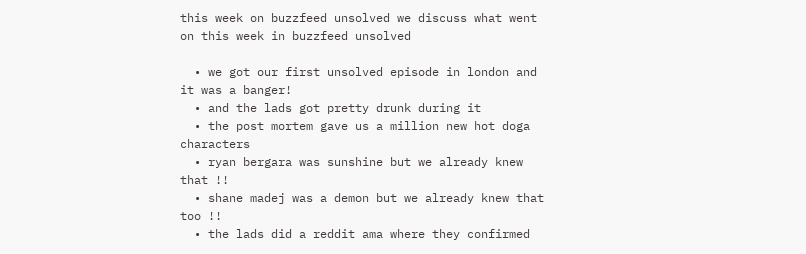this week on buzzfeed unsolved we discuss what went on this week in buzzfeed unsolved

  • we got our first unsolved episode in london and it was a banger!
  • and the lads got pretty drunk during it
  • the post mortem gave us a million new hot doga characters
  • ryan bergara was sunshine but we already knew that !!
  • shane madej was a demon but we already knew that too !!
  • the lads did a reddit ama where they confirmed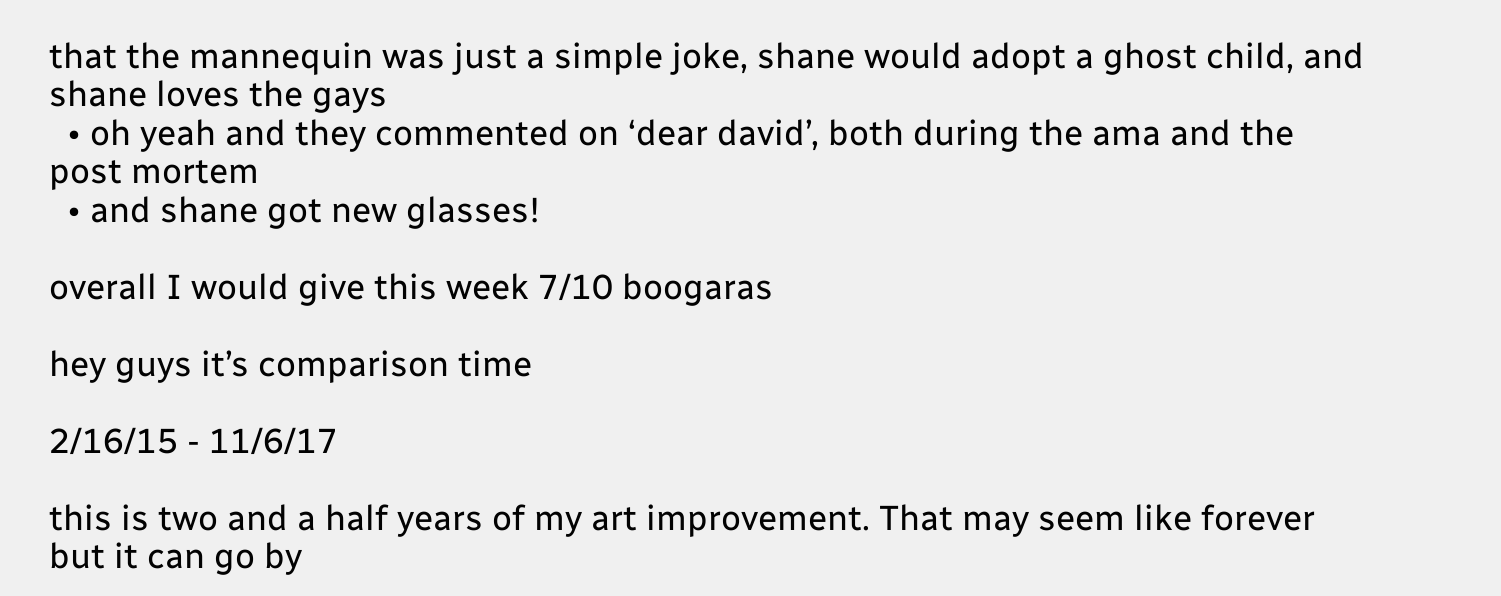that the mannequin was just a simple joke, shane would adopt a ghost child, and shane loves the gays
  • oh yeah and they commented on ‘dear david’, both during the ama and the post mortem
  • and shane got new glasses!

overall I would give this week 7/10 boogaras

hey guys it’s comparison time

2/16/15 - 11/6/17

this is two and a half years of my art improvement. That may seem like forever but it can go by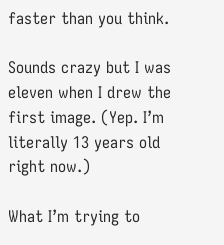faster than you think.

Sounds crazy but I was eleven when I drew the first image. (Yep. I’m literally 13 years old right now.)

What I’m trying to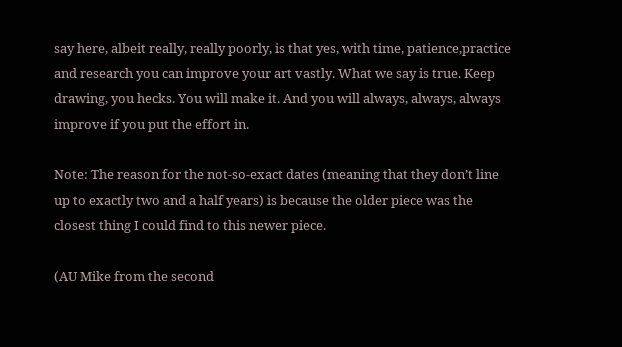say here, albeit really, really poorly, is that yes, with time, patience,practice and research you can improve your art vastly. What we say is true. Keep drawing, you hecks. You will make it. And you will always, always, always improve if you put the effort in.

Note: The reason for the not-so-exact dates (meaning that they don’t line up to exactly two and a half years) is because the older piece was the closest thing I could find to this newer piece.

(AU Mike from the second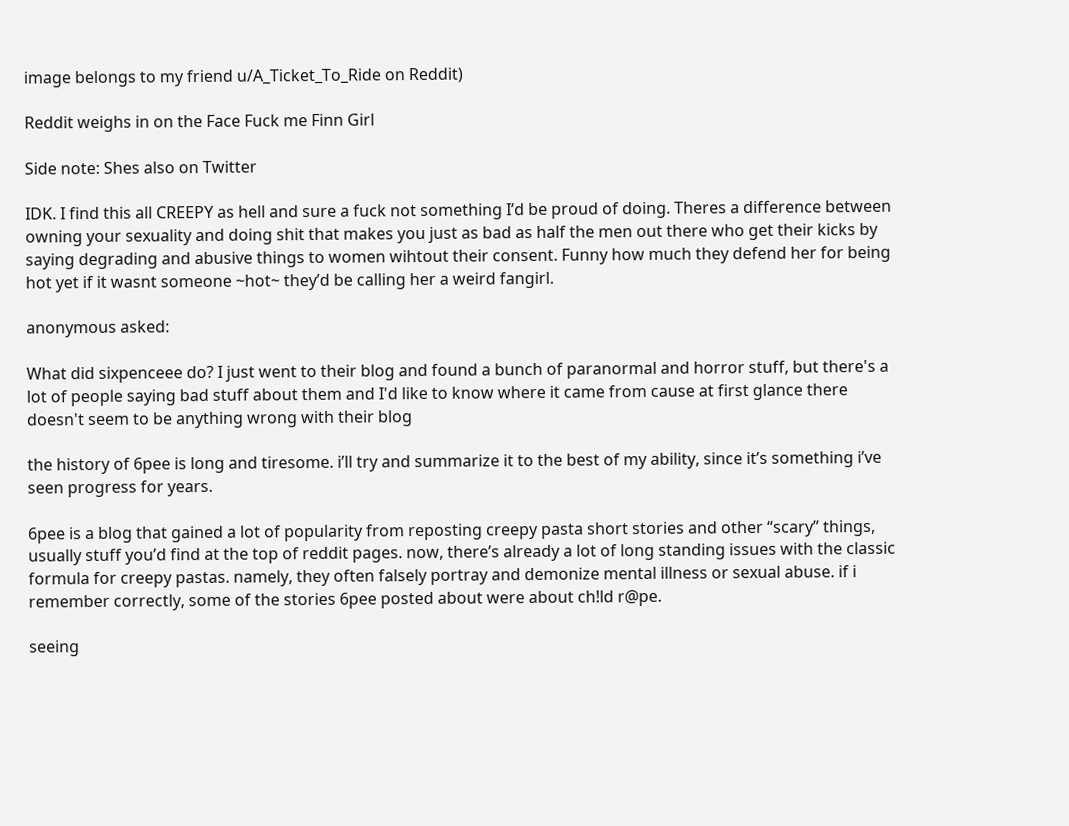image belongs to my friend u/A_Ticket_To_Ride on Reddit)

Reddit weighs in on the Face Fuck me Finn Girl

Side note: Shes also on Twitter

IDK. I find this all CREEPY as hell and sure a fuck not something I’d be proud of doing. Theres a difference between owning your sexuality and doing shit that makes you just as bad as half the men out there who get their kicks by saying degrading and abusive things to women wihtout their consent. Funny how much they defend her for being hot yet if it wasnt someone ~hot~ they’d be calling her a weird fangirl.

anonymous asked:

What did sixpenceee do? I just went to their blog and found a bunch of paranormal and horror stuff, but there's a lot of people saying bad stuff about them and I'd like to know where it came from cause at first glance there doesn't seem to be anything wrong with their blog

the history of 6pee is long and tiresome. i’ll try and summarize it to the best of my ability, since it’s something i’ve seen progress for years.

6pee is a blog that gained a lot of popularity from reposting creepy pasta short stories and other “scary” things, usually stuff you’d find at the top of reddit pages. now, there’s already a lot of long standing issues with the classic formula for creepy pastas. namely, they often falsely portray and demonize mental illness or sexual abuse. if i remember correctly, some of the stories 6pee posted about were about ch!ld r@pe.

seeing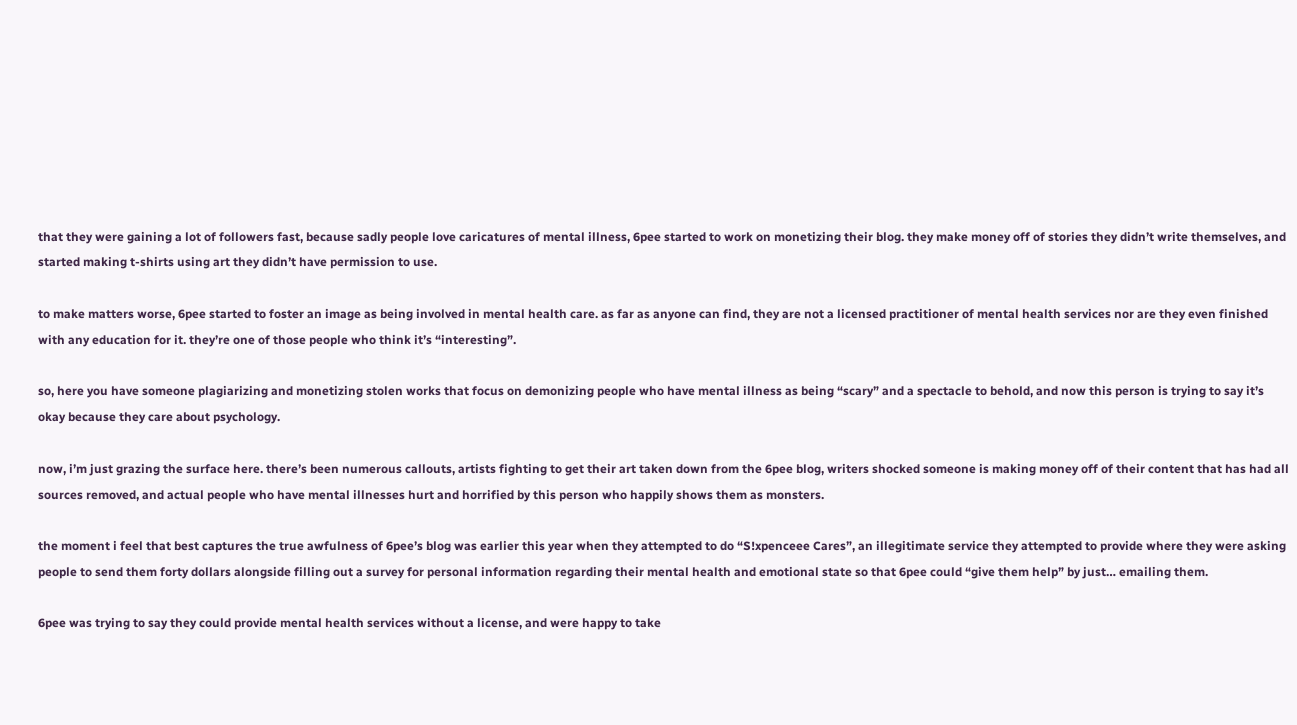that they were gaining a lot of followers fast, because sadly people love caricatures of mental illness, 6pee started to work on monetizing their blog. they make money off of stories they didn’t write themselves, and started making t-shirts using art they didn’t have permission to use.

to make matters worse, 6pee started to foster an image as being involved in mental health care. as far as anyone can find, they are not a licensed practitioner of mental health services nor are they even finished with any education for it. they’re one of those people who think it’s “interesting”.

so, here you have someone plagiarizing and monetizing stolen works that focus on demonizing people who have mental illness as being “scary” and a spectacle to behold, and now this person is trying to say it’s okay because they care about psychology.

now, i’m just grazing the surface here. there’s been numerous callouts, artists fighting to get their art taken down from the 6pee blog, writers shocked someone is making money off of their content that has had all sources removed, and actual people who have mental illnesses hurt and horrified by this person who happily shows them as monsters.

the moment i feel that best captures the true awfulness of 6pee’s blog was earlier this year when they attempted to do “S!xpenceee Cares”, an illegitimate service they attempted to provide where they were asking people to send them forty dollars alongside filling out a survey for personal information regarding their mental health and emotional state so that 6pee could “give them help” by just… emailing them.

6pee was trying to say they could provide mental health services without a license, and were happy to take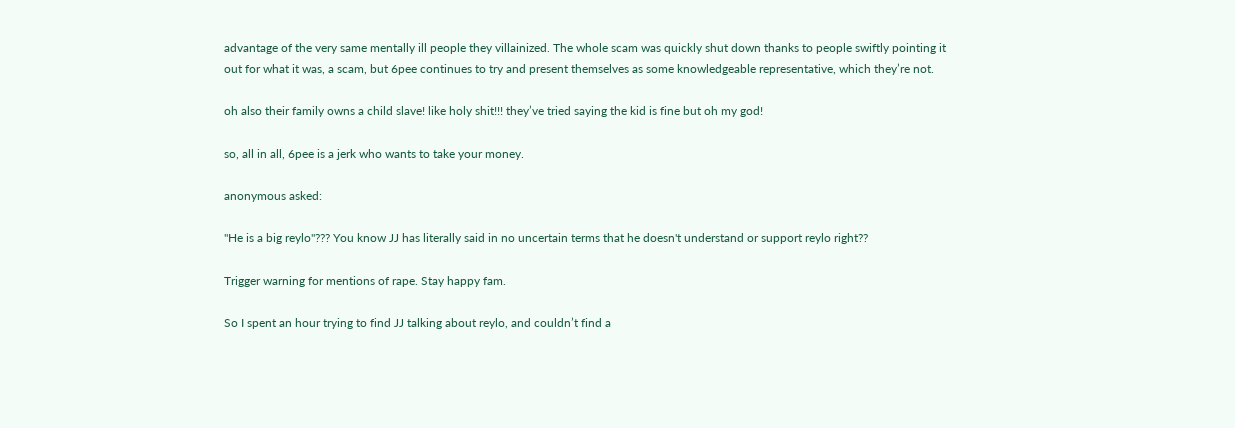advantage of the very same mentally ill people they villainized. The whole scam was quickly shut down thanks to people swiftly pointing it out for what it was, a scam, but 6pee continues to try and present themselves as some knowledgeable representative, which they’re not.

oh also their family owns a child slave! like holy shit!!! they’ve tried saying the kid is fine but oh my god!

so, all in all, 6pee is a jerk who wants to take your money.

anonymous asked:

"He is a big reylo"??? You know JJ has literally said in no uncertain terms that he doesn't understand or support reylo right??

Trigger warning for mentions of rape. Stay happy fam.

So I spent an hour trying to find JJ talking about reylo, and couldn’t find a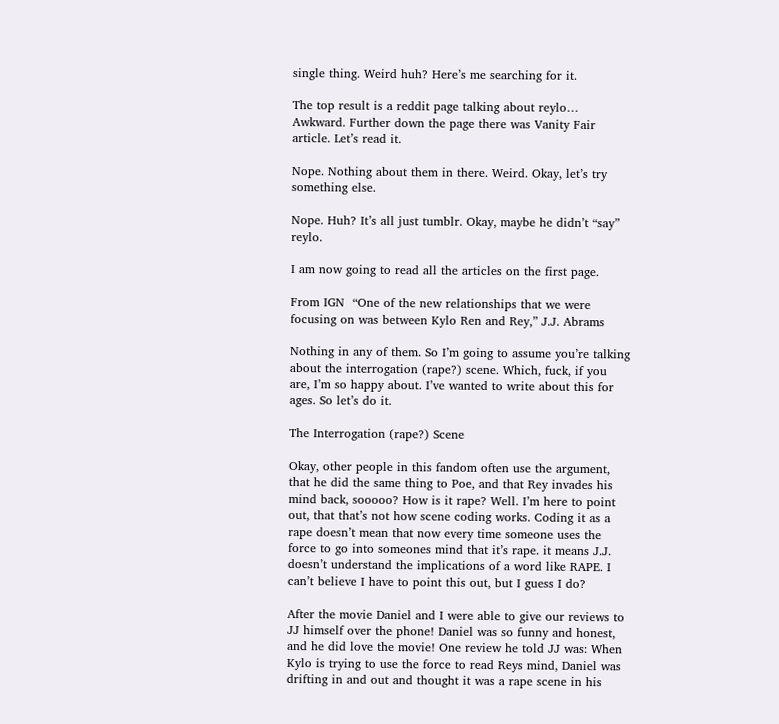single thing. Weird huh? Here’s me searching for it.

The top result is a reddit page talking about reylo… Awkward. Further down the page there was Vanity Fair article. Let’s read it.

Nope. Nothing about them in there. Weird. Okay, let’s try something else.

Nope. Huh? It’s all just tumblr. Okay, maybe he didn’t “say” reylo.

I am now going to read all the articles on the first page.

From IGN  “One of the new relationships that we were focusing on was between Kylo Ren and Rey,” J.J. Abrams

Nothing in any of them. So I’m going to assume you’re talking about the interrogation (rape?) scene. Which, fuck, if you are, I’m so happy about. I’ve wanted to write about this for ages. So let’s do it.

The Interrogation (rape?) Scene

Okay, other people in this fandom often use the argument, that he did the same thing to Poe, and that Rey invades his mind back, sooooo? How is it rape? Well. I’m here to point out, that that’s not how scene coding works. Coding it as a rape doesn’t mean that now every time someone uses the force to go into someones mind that it’s rape. it means J.J. doesn’t understand the implications of a word like RAPE. I can’t believe I have to point this out, but I guess I do?

After the movie Daniel and I were able to give our reviews to JJ himself over the phone! Daniel was so funny and honest, and he did love the movie! One review he told JJ was: When Kylo is trying to use the force to read Reys mind, Daniel was drifting in and out and thought it was a rape scene in his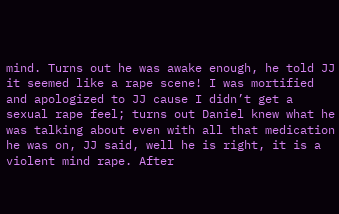mind. Turns out he was awake enough, he told JJ it seemed like a rape scene! I was mortified and apologized to JJ cause I didn’t get a sexual rape feel; turns out Daniel knew what he was talking about even with all that medication he was on, JJ said, well he is right, it is a violent mind rape. After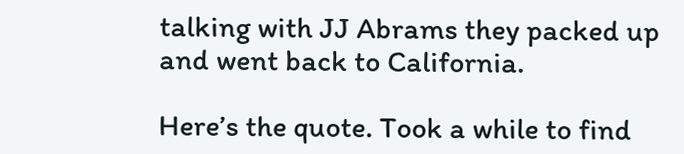talking with JJ Abrams they packed up and went back to California.

Here’s the quote. Took a while to find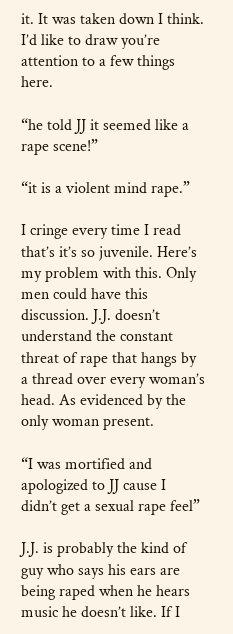it. It was taken down I think. I’d like to draw you’re attention to a few things here.

“he told JJ it seemed like a rape scene!”

“it is a violent mind rape.”

I cringe every time I read that’s it’s so juvenile. Here’s my problem with this. Only men could have this discussion. J.J. doesn’t understand the constant threat of rape that hangs by a thread over every woman’s head. As evidenced by the only woman present.

“I was mortified and apologized to JJ cause I didn’t get a sexual rape feel”

J.J. is probably the kind of guy who says his ears are being raped when he hears music he doesn’t like. If I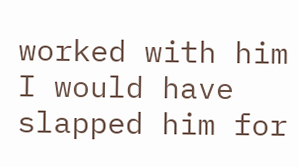worked with him I would have slapped him for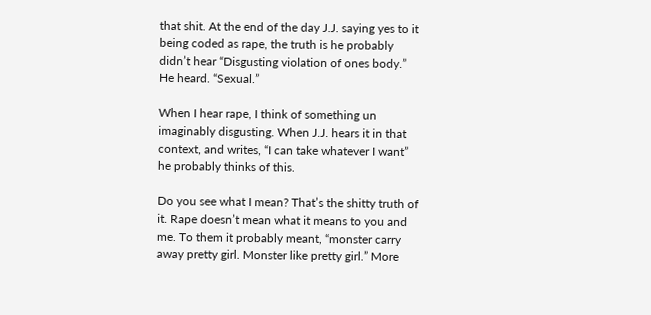that shit. At the end of the day J.J. saying yes to it being coded as rape, the truth is he probably didn’t hear “Disgusting violation of ones body.” He heard. “Sexual.”

When I hear rape, I think of something un imaginably disgusting. When J.J. hears it in that context, and writes, “I can take whatever I want” he probably thinks of this.

Do you see what I mean? That’s the shitty truth of it. Rape doesn’t mean what it means to you and me. To them it probably meant, “monster carry away pretty girl. Monster like pretty girl.” More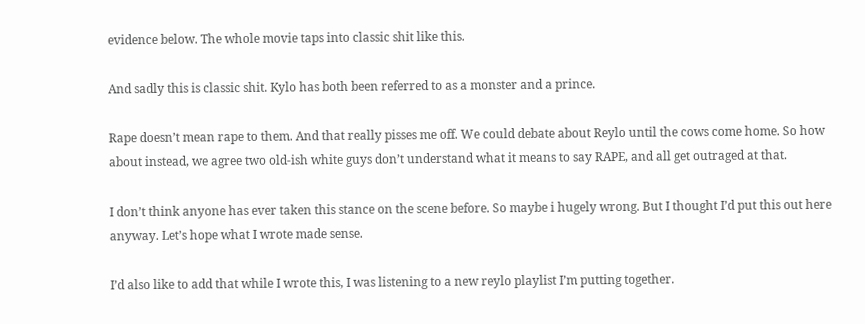evidence below. The whole movie taps into classic shit like this.

And sadly this is classic shit. Kylo has both been referred to as a monster and a prince.

Rape doesn’t mean rape to them. And that really pisses me off. We could debate about Reylo until the cows come home. So how about instead, we agree two old-ish white guys don’t understand what it means to say RAPE, and all get outraged at that.

I don’t think anyone has ever taken this stance on the scene before. So maybe i hugely wrong. But I thought I’d put this out here anyway. Let’s hope what I wrote made sense.

I’d also like to add that while I wrote this, I was listening to a new reylo playlist I’m putting together.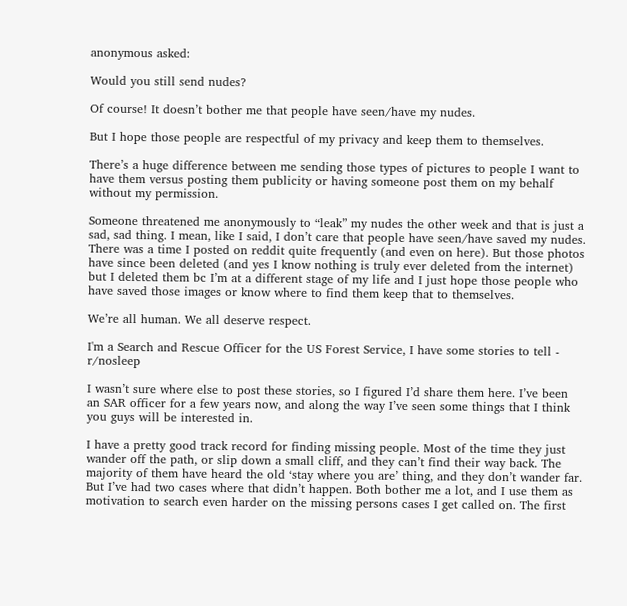anonymous asked:

Would you still send nudes?

Of course! It doesn’t bother me that people have seen/have my nudes.

But I hope those people are respectful of my privacy and keep them to themselves.

There’s a huge difference between me sending those types of pictures to people I want to have them versus posting them publicity or having someone post them on my behalf without my permission.

Someone threatened me anonymously to “leak” my nudes the other week and that is just a sad, sad thing. I mean, like I said, I don’t care that people have seen/have saved my nudes. There was a time I posted on reddit quite frequently (and even on here). But those photos have since been deleted (and yes I know nothing is truly ever deleted from the internet) but I deleted them bc I’m at a different stage of my life and I just hope those people who have saved those images or know where to find them keep that to themselves.

We’re all human. We all deserve respect.

I'm a Search and Rescue Officer for the US Forest Service, I have some stories to tell - r/nosleep

I wasn’t sure where else to post these stories, so I figured I’d share them here. I’ve been an SAR officer for a few years now, and along the way I’ve seen some things that I think you guys will be interested in.

I have a pretty good track record for finding missing people. Most of the time they just wander off the path, or slip down a small cliff, and they can’t find their way back. The majority of them have heard the old ‘stay where you are’ thing, and they don’t wander far. But I’ve had two cases where that didn’t happen. Both bother me a lot, and I use them as motivation to search even harder on the missing persons cases I get called on. The first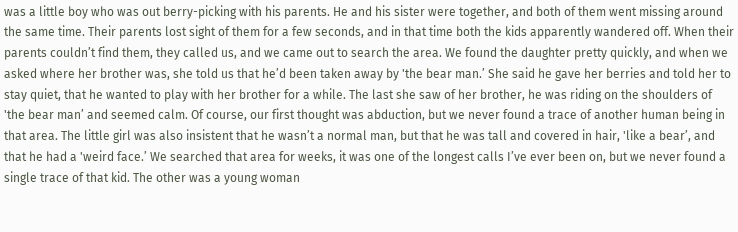was a little boy who was out berry-picking with his parents. He and his sister were together, and both of them went missing around the same time. Their parents lost sight of them for a few seconds, and in that time both the kids apparently wandered off. When their parents couldn’t find them, they called us, and we came out to search the area. We found the daughter pretty quickly, and when we asked where her brother was, she told us that he’d been taken away by 'the bear man.’ She said he gave her berries and told her to stay quiet, that he wanted to play with her brother for a while. The last she saw of her brother, he was riding on the shoulders of 'the bear man’ and seemed calm. Of course, our first thought was abduction, but we never found a trace of another human being in that area. The little girl was also insistent that he wasn’t a normal man, but that he was tall and covered in hair, 'like a bear’, and that he had a 'weird face.’ We searched that area for weeks, it was one of the longest calls I’ve ever been on, but we never found a single trace of that kid. The other was a young woman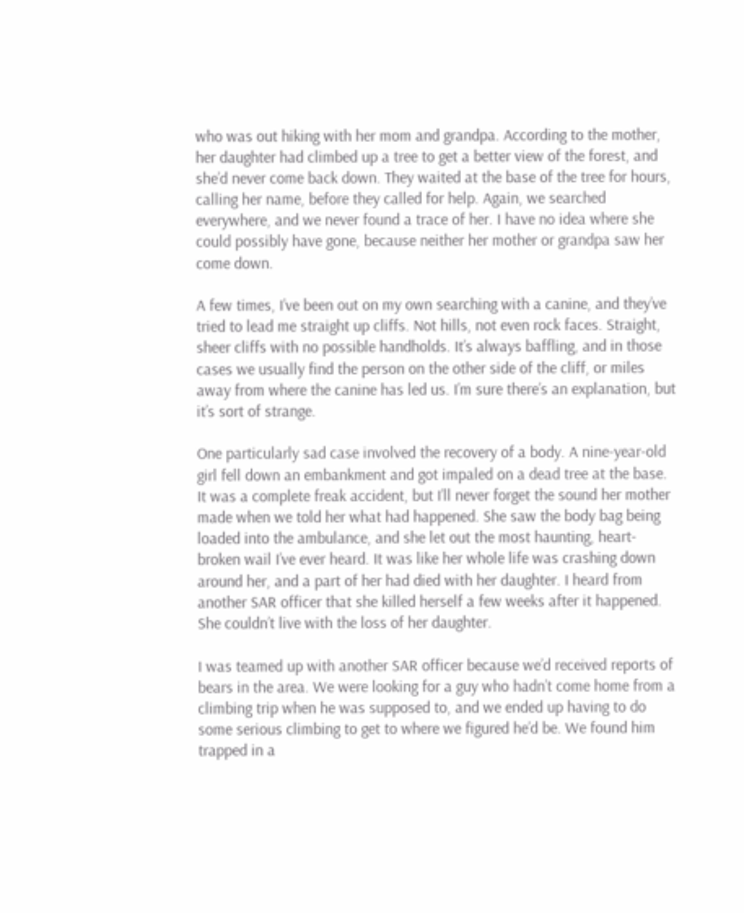who was out hiking with her mom and grandpa. According to the mother, her daughter had climbed up a tree to get a better view of the forest, and she’d never come back down. They waited at the base of the tree for hours, calling her name, before they called for help. Again, we searched everywhere, and we never found a trace of her. I have no idea where she could possibly have gone, because neither her mother or grandpa saw her come down.

A few times, I’ve been out on my own searching with a canine, and they’ve tried to lead me straight up cliffs. Not hills, not even rock faces. Straight, sheer cliffs with no possible handholds. It’s always baffling, and in those cases we usually find the person on the other side of the cliff, or miles away from where the canine has led us. I’m sure there’s an explanation, but it’s sort of strange.

One particularly sad case involved the recovery of a body. A nine-year-old girl fell down an embankment and got impaled on a dead tree at the base. It was a complete freak accident, but I’ll never forget the sound her mother made when we told her what had happened. She saw the body bag being loaded into the ambulance, and she let out the most haunting, heart-broken wail I’ve ever heard. It was like her whole life was crashing down around her, and a part of her had died with her daughter. I heard from another SAR officer that she killed herself a few weeks after it happened. She couldn’t live with the loss of her daughter.

I was teamed up with another SAR officer because we’d received reports of bears in the area. We were looking for a guy who hadn’t come home from a climbing trip when he was supposed to, and we ended up having to do some serious climbing to get to where we figured he’d be. We found him trapped in a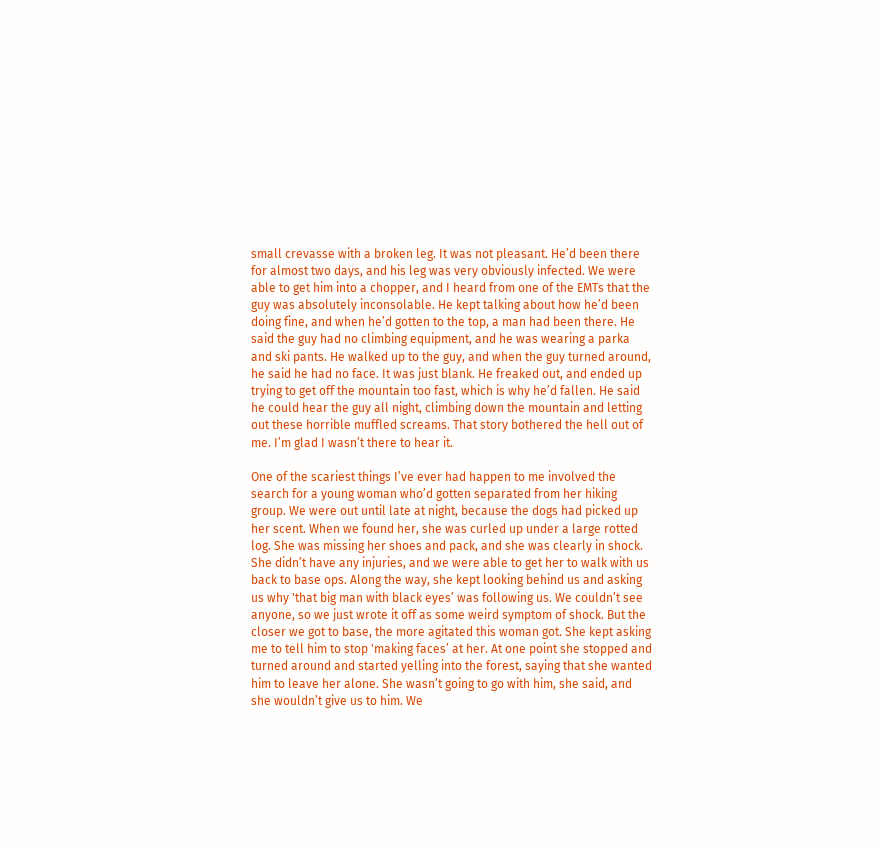small crevasse with a broken leg. It was not pleasant. He’d been there for almost two days, and his leg was very obviously infected. We were able to get him into a chopper, and I heard from one of the EMTs that the guy was absolutely inconsolable. He kept talking about how he’d been doing fine, and when he’d gotten to the top, a man had been there. He said the guy had no climbing equipment, and he was wearing a parka and ski pants. He walked up to the guy, and when the guy turned around, he said he had no face. It was just blank. He freaked out, and ended up trying to get off the mountain too fast, which is why he’d fallen. He said he could hear the guy all night, climbing down the mountain and letting out these horrible muffled screams. That story bothered the hell out of me. I’m glad I wasn’t there to hear it.

One of the scariest things I’ve ever had happen to me involved the search for a young woman who’d gotten separated from her hiking group. We were out until late at night, because the dogs had picked up her scent. When we found her, she was curled up under a large rotted log. She was missing her shoes and pack, and she was clearly in shock. She didn’t have any injuries, and we were able to get her to walk with us back to base ops. Along the way, she kept looking behind us and asking us why 'that big man with black eyes’ was following us. We couldn’t see anyone, so we just wrote it off as some weird symptom of shock. But the closer we got to base, the more agitated this woman got. She kept asking me to tell him to stop 'making faces’ at her. At one point she stopped and turned around and started yelling into the forest, saying that she wanted him to leave her alone. She wasn’t going to go with him, she said, and she wouldn’t give us to him. We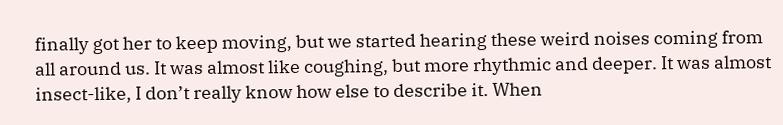finally got her to keep moving, but we started hearing these weird noises coming from all around us. It was almost like coughing, but more rhythmic and deeper. It was almost insect-like, I don’t really know how else to describe it. When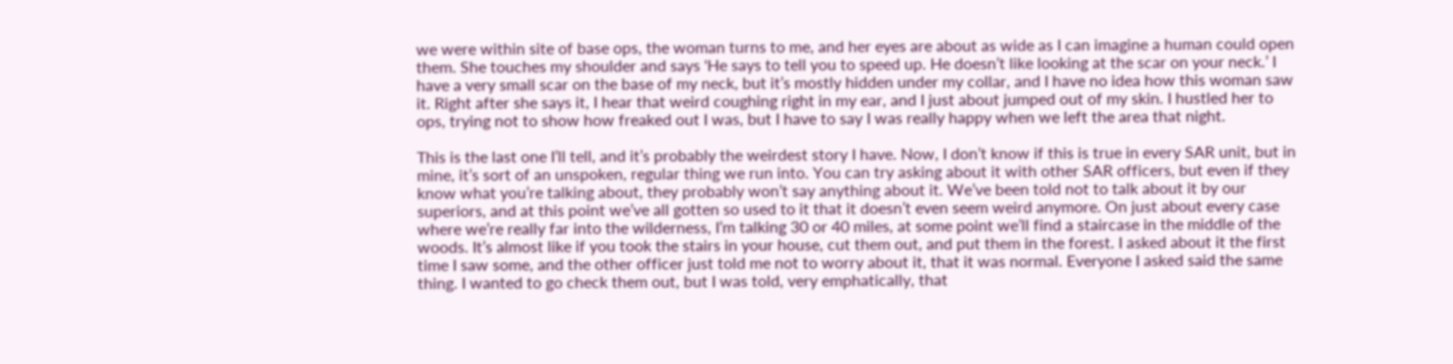we were within site of base ops, the woman turns to me, and her eyes are about as wide as I can imagine a human could open them. She touches my shoulder and says 'He says to tell you to speed up. He doesn’t like looking at the scar on your neck.’ I have a very small scar on the base of my neck, but it’s mostly hidden under my collar, and I have no idea how this woman saw it. Right after she says it, I hear that weird coughing right in my ear, and I just about jumped out of my skin. I hustled her to ops, trying not to show how freaked out I was, but I have to say I was really happy when we left the area that night.

This is the last one I’ll tell, and it’s probably the weirdest story I have. Now, I don’t know if this is true in every SAR unit, but in mine, it’s sort of an unspoken, regular thing we run into. You can try asking about it with other SAR officers, but even if they know what you’re talking about, they probably won’t say anything about it. We’ve been told not to talk about it by our superiors, and at this point we’ve all gotten so used to it that it doesn’t even seem weird anymore. On just about every case where we’re really far into the wilderness, I’m talking 30 or 40 miles, at some point we’ll find a staircase in the middle of the woods. It’s almost like if you took the stairs in your house, cut them out, and put them in the forest. I asked about it the first time I saw some, and the other officer just told me not to worry about it, that it was normal. Everyone I asked said the same thing. I wanted to go check them out, but I was told, very emphatically, that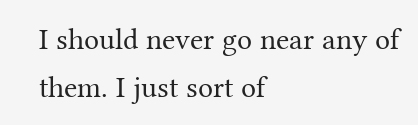I should never go near any of them. I just sort of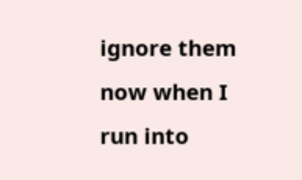ignore them now when I run into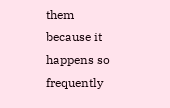them because it happens so frequently